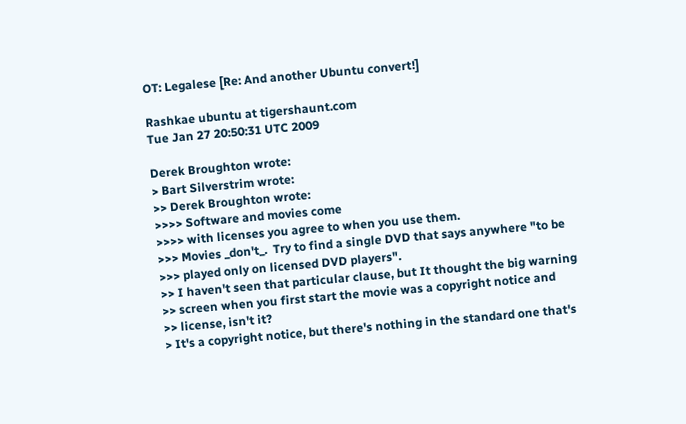OT: Legalese [Re: And another Ubuntu convert!]

Rashkae ubuntu at tigershaunt.com
Tue Jan 27 20:50:31 UTC 2009

Derek Broughton wrote:
> Bart Silverstrim wrote:
>> Derek Broughton wrote:
>>>> Software and movies come
>>>> with licenses you agree to when you use them.
>>> Movies _don't_.  Try to find a single DVD that says anywhere "to be
>>> played only on licensed DVD players".
>> I haven't seen that particular clause, but It thought the big warning
>> screen when you first start the movie was a copyright notice and
>> license, isn't it?
> It's a copyright notice, but there's nothing in the standard one that's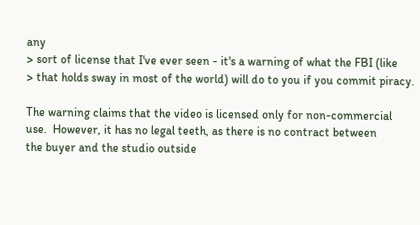any
> sort of license that I've ever seen - it's a warning of what the FBI (like
> that holds sway in most of the world) will do to you if you commit piracy.

The warning claims that the video is licensed only for non-commercial
use.  However, it has no legal teeth, as there is no contract between
the buyer and the studio outside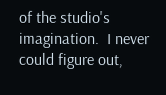of the studio's imagination.  I never
could figure out,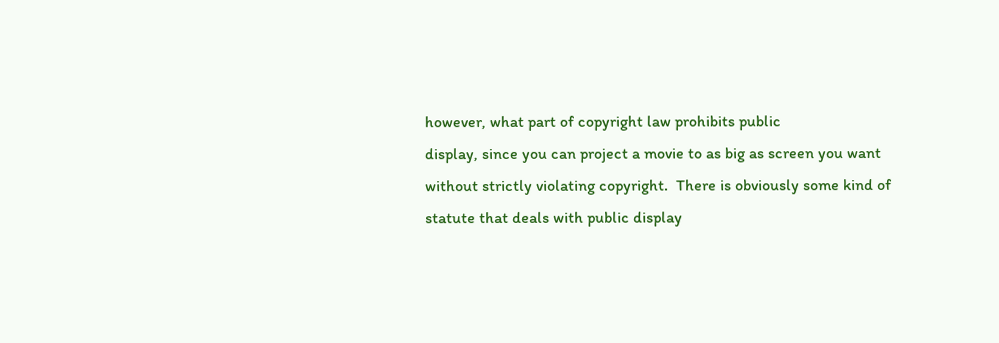however, what part of copyright law prohibits public
display, since you can project a movie to as big as screen you want
without strictly violating copyright.  There is obviously some kind of
statute that deals with public display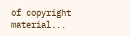of copyright material...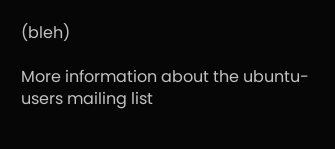(bleh)

More information about the ubuntu-users mailing list